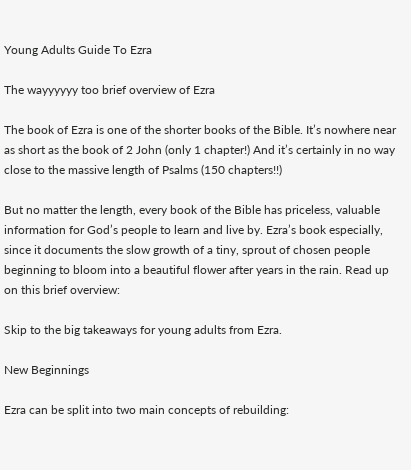Young Adults Guide To Ezra

The wayyyyyy too brief overview of Ezra

The book of Ezra is one of the shorter books of the Bible. It’s nowhere near as short as the book of 2 John (only 1 chapter!) And it’s certainly in no way close to the massive length of Psalms (150 chapters!!)

But no matter the length, every book of the Bible has priceless, valuable information for God’s people to learn and live by. Ezra’s book especially, since it documents the slow growth of a tiny, sprout of chosen people beginning to bloom into a beautiful flower after years in the rain. Read up on this brief overview:

Skip to the big takeaways for young adults from Ezra.

New Beginnings

Ezra can be split into two main concepts of rebuilding: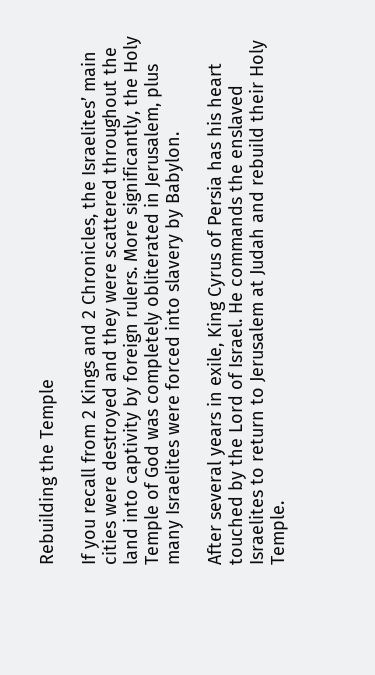Rebuilding the Temple

If you recall from 2 Kings and 2 Chronicles, the Israelites’ main cities were destroyed and they were scattered throughout the land into captivity by foreign rulers. More significantly, the Holy Temple of God was completely obliterated in Jerusalem, plus many Israelites were forced into slavery by Babylon.

After several years in exile, King Cyrus of Persia has his heart touched by the Lord of Israel. He commands the enslaved Israelites to return to Jerusalem at Judah and rebuild their Holy Temple.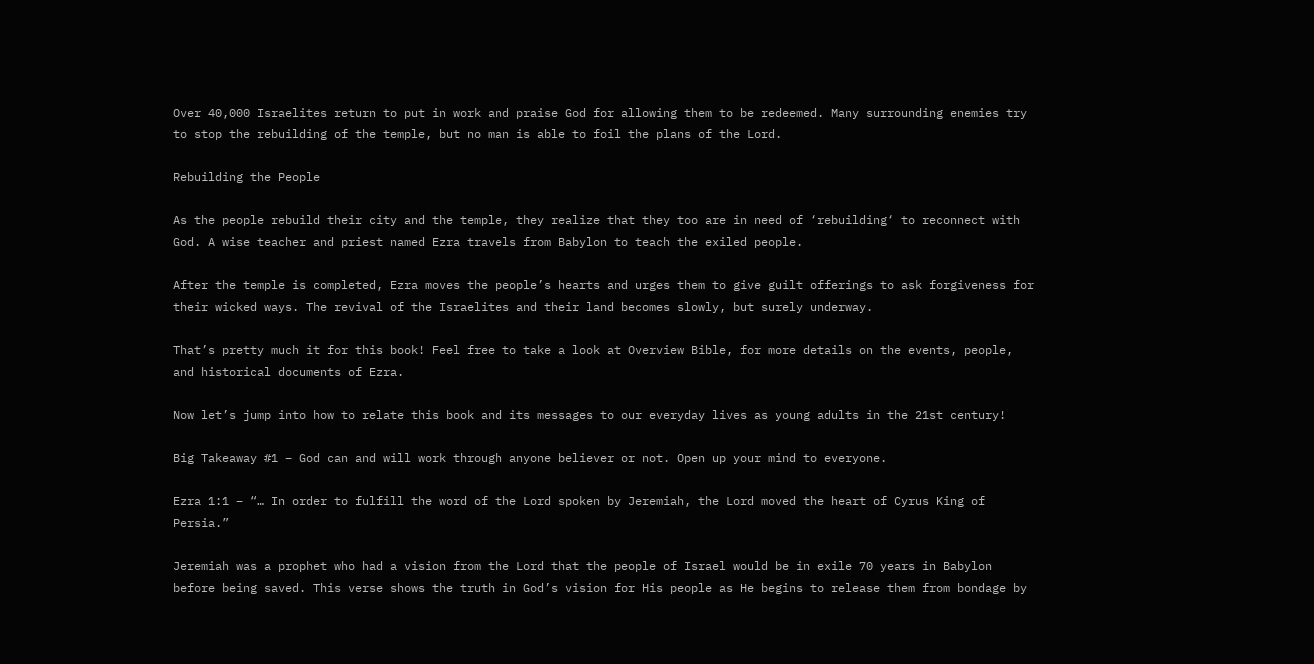Over 40,000 Israelites return to put in work and praise God for allowing them to be redeemed. Many surrounding enemies try to stop the rebuilding of the temple, but no man is able to foil the plans of the Lord.

Rebuilding the People

As the people rebuild their city and the temple, they realize that they too are in need of ‘rebuilding‘ to reconnect with God. A wise teacher and priest named Ezra travels from Babylon to teach the exiled people.

After the temple is completed, Ezra moves the people’s hearts and urges them to give guilt offerings to ask forgiveness for their wicked ways. The revival of the Israelites and their land becomes slowly, but surely underway.

That’s pretty much it for this book! Feel free to take a look at Overview Bible, for more details on the events, people, and historical documents of Ezra.

Now let’s jump into how to relate this book and its messages to our everyday lives as young adults in the 21st century!

Big Takeaway #1 – God can and will work through anyone believer or not. Open up your mind to everyone.

Ezra 1:1 – “… In order to fulfill the word of the Lord spoken by Jeremiah, the Lord moved the heart of Cyrus King of Persia.”

Jeremiah was a prophet who had a vision from the Lord that the people of Israel would be in exile 70 years in Babylon before being saved. This verse shows the truth in God’s vision for His people as He begins to release them from bondage by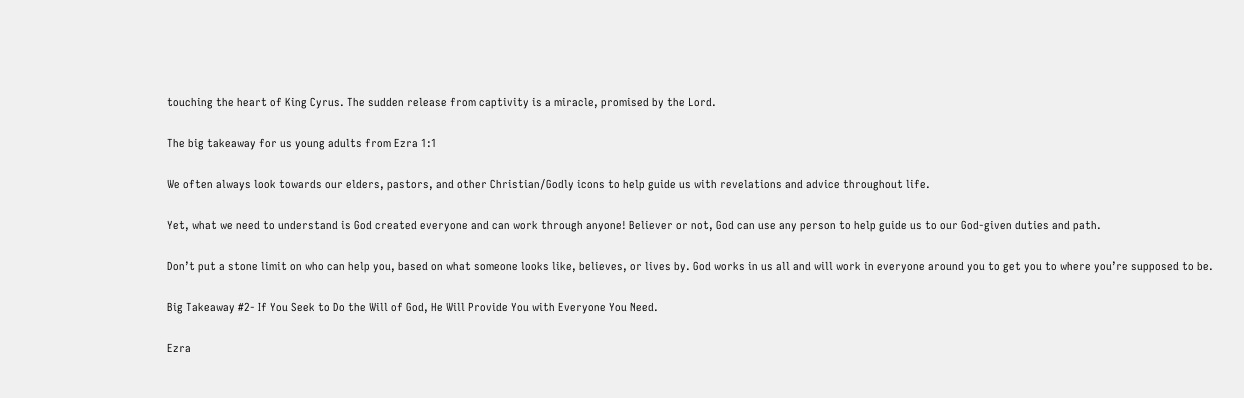touching the heart of King Cyrus. The sudden release from captivity is a miracle, promised by the Lord.

The big takeaway for us young adults from Ezra 1:1

We often always look towards our elders, pastors, and other Christian/Godly icons to help guide us with revelations and advice throughout life.

Yet, what we need to understand is God created everyone and can work through anyone! Believer or not, God can use any person to help guide us to our God-given duties and path.

Don’t put a stone limit on who can help you, based on what someone looks like, believes, or lives by. God works in us all and will work in everyone around you to get you to where you’re supposed to be.

Big Takeaway #2- If You Seek to Do the Will of God, He Will Provide You with Everyone You Need.

Ezra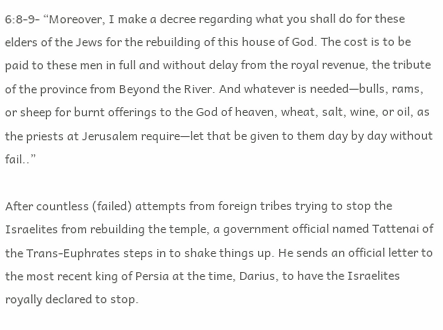6:8-9- “Moreover, I make a decree regarding what you shall do for these elders of the Jews for the rebuilding of this house of God. The cost is to be paid to these men in full and without delay from the royal revenue, the tribute of the province from Beyond the River. And whatever is needed—bulls, rams, or sheep for burnt offerings to the God of heaven, wheat, salt, wine, or oil, as the priests at Jerusalem require—let that be given to them day by day without fail..”

After countless (failed) attempts from foreign tribes trying to stop the Israelites from rebuilding the temple, a government official named Tattenai of the Trans-Euphrates steps in to shake things up. He sends an official letter to the most recent king of Persia at the time, Darius, to have the Israelites royally declared to stop.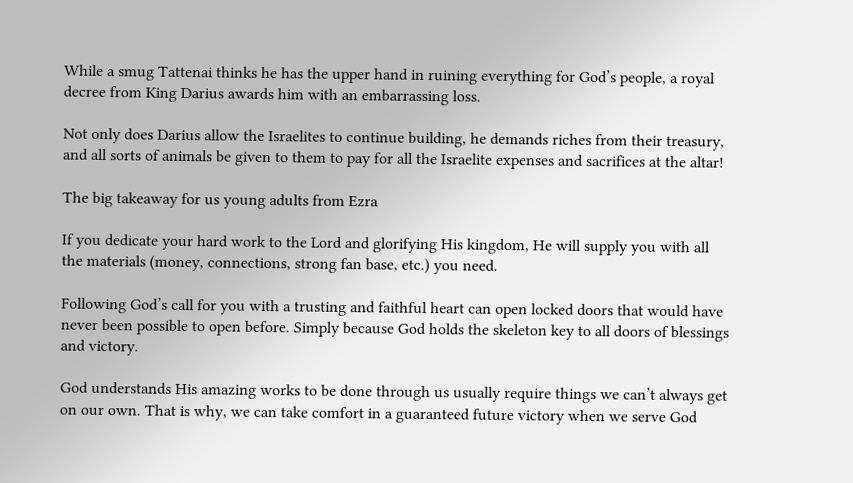While a smug Tattenai thinks he has the upper hand in ruining everything for God’s people, a royal decree from King Darius awards him with an embarrassing loss.

Not only does Darius allow the Israelites to continue building, he demands riches from their treasury, and all sorts of animals be given to them to pay for all the Israelite expenses and sacrifices at the altar!

The big takeaway for us young adults from Ezra

If you dedicate your hard work to the Lord and glorifying His kingdom, He will supply you with all the materials (money, connections, strong fan base, etc.) you need.

Following God’s call for you with a trusting and faithful heart can open locked doors that would have never been possible to open before. Simply because God holds the skeleton key to all doors of blessings and victory.

God understands His amazing works to be done through us usually require things we can’t always get on our own. That is why, we can take comfort in a guaranteed future victory when we serve God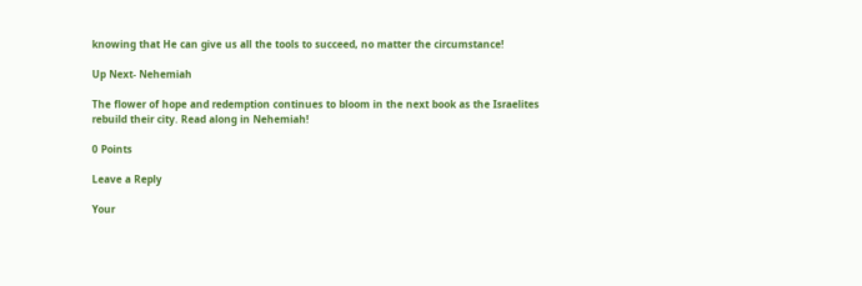knowing that He can give us all the tools to succeed, no matter the circumstance!

Up Next- Nehemiah

The flower of hope and redemption continues to bloom in the next book as the Israelites rebuild their city. Read along in Nehemiah!

0 Points

Leave a Reply

Your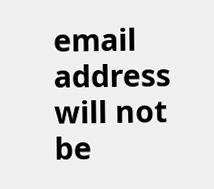email address will not be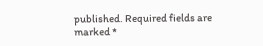published. Required fields are marked *